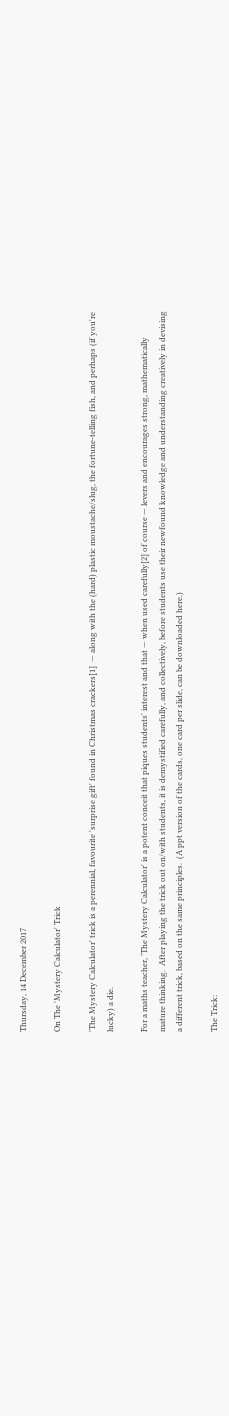Thursday, 14 December 2017

On The 'Mystery Calculator' Trick

'The Mystery Calculator' trick is a perennial, favourite 'surprise gift' found in Christmas crackers[1]  — along with the (hard) plastic moustache/slug, the fortune-telling fish, and perhaps (if you're lucky) a die.

For a maths teacher, 'The Mystery Calculator' is a potent conceit that piques students' interest and that — when used carefully[2] of course — levers and encourages strong, mathematically mature thinking.  After playing the trick out on/with students, it is demystified carefully, and collectively, before students use their newfound knowledge and understanding creatively in devising a different trick, based on the same principles.  (A ppt version of the cards, one card per slide, can be downloaded here.)

The Trick: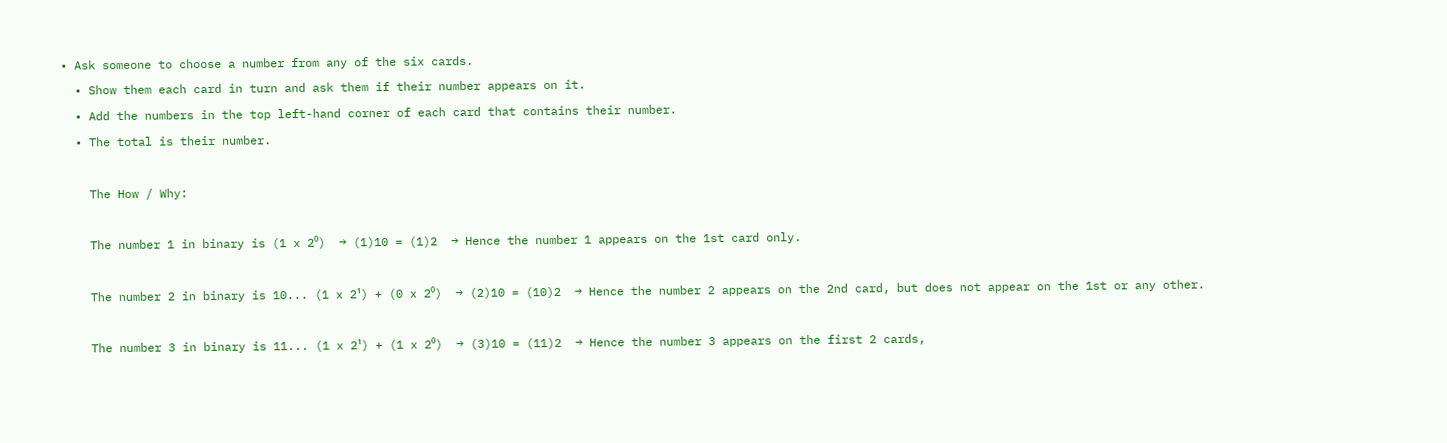• Ask someone to choose a number from any of the six cards.
  • Show them each card in turn and ask them if their number appears on it.
  • Add the numbers in the top left-hand corner of each card that contains their number.
  • The total is their number.

    The How / Why:

    The number 1 in binary is (1 x 2⁰)  → (1)10 = (1)2  → Hence the number 1 appears on the 1st card only.

    The number 2 in binary is 10... (1 x 2¹) + (0 x 2⁰)  → (2)10 = (10)2  → Hence the number 2 appears on the 2nd card, but does not appear on the 1st or any other.

    The number 3 in binary is 11... (1 x 2¹) + (1 x 2⁰)  → (3)10 = (11)2  → Hence the number 3 appears on the first 2 cards,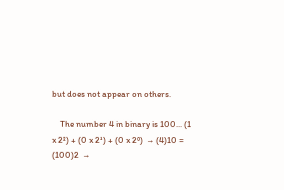but does not appear on others.

    The number 4 in binary is 100... (1 x 2²) + (0 x 2¹) + (0 x 2⁰)  → (4)10 = (100)2  →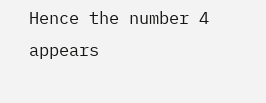Hence the number 4 appears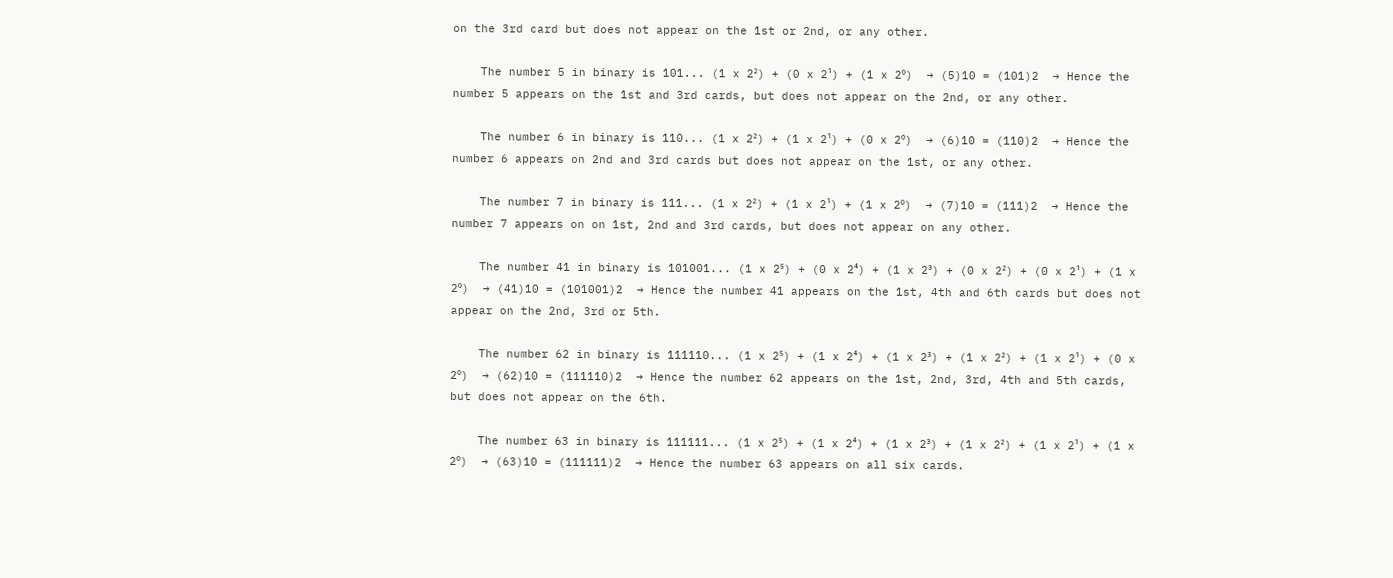on the 3rd card but does not appear on the 1st or 2nd, or any other.

    The number 5 in binary is 101... (1 x 2²) + (0 x 2¹) + (1 x 2⁰)  → (5)10 = (101)2  → Hence the number 5 appears on the 1st and 3rd cards, but does not appear on the 2nd, or any other.

    The number 6 in binary is 110... (1 x 2²) + (1 x 2¹) + (0 x 2⁰)  → (6)10 = (110)2  → Hence the number 6 appears on 2nd and 3rd cards but does not appear on the 1st, or any other.

    The number 7 in binary is 111... (1 x 2²) + (1 x 2¹) + (1 x 2⁰)  → (7)10 = (111)2  → Hence the number 7 appears on on 1st, 2nd and 3rd cards, but does not appear on any other.

    The number 41 in binary is 101001... (1 x 2⁵) + (0 x 2⁴) + (1 x 2³) + (0 x 2²) + (0 x 2¹) + (1 x 2⁰)  → (41)10 = (101001)2  → Hence the number 41 appears on the 1st, 4th and 6th cards but does not appear on the 2nd, 3rd or 5th.

    The number 62 in binary is 111110... (1 x 2⁵) + (1 x 2⁴) + (1 x 2³) + (1 x 2²) + (1 x 2¹) + (0 x 2⁰)  → (62)10 = (111110)2  → Hence the number 62 appears on the 1st, 2nd, 3rd, 4th and 5th cards, but does not appear on the 6th.

    The number 63 in binary is 111111... (1 x 2⁵) + (1 x 2⁴) + (1 x 2³) + (1 x 2²) + (1 x 2¹) + (1 x 2⁰)  → (63)10 = (111111)2  → Hence the number 63 appears on all six cards.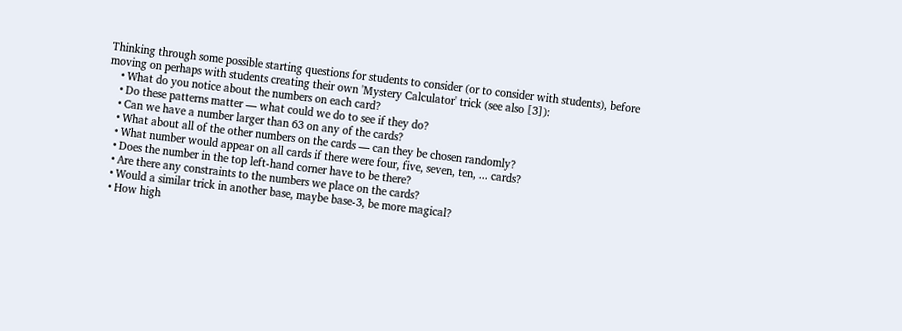Thinking through some possible starting questions for students to consider (or to consider with students), before moving on perhaps with students creating their own 'Mystery Calculator' trick (see also [3]):
    • What do you notice about the numbers on each card?
    • Do these patterns matter — what could we do to see if they do?
    • Can we have a number larger than 63 on any of the cards?
    • What about all of the other numbers on the cards — can they be chosen randomly?
    • What number would appear on all cards if there were four, five, seven, ten, ... cards?
    • Does the number in the top left-hand corner have to be there?
    • Are there any constraints to the numbers we place on the cards?
    • Would a similar trick in another base, maybe base-3, be more magical?
    • How high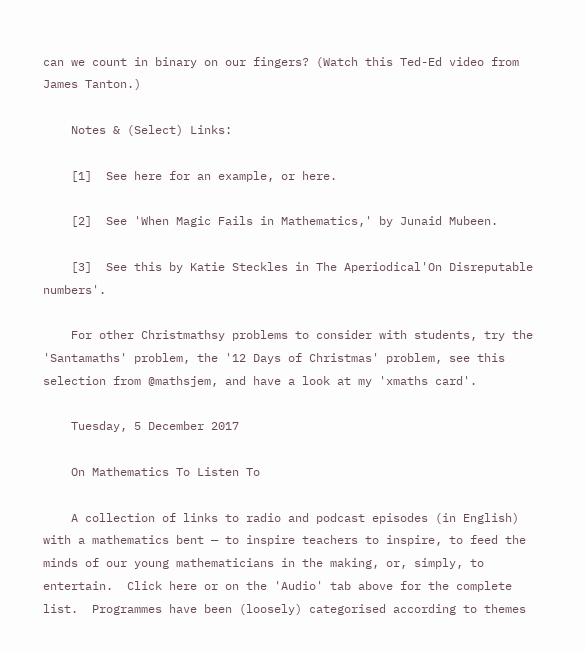can we count in binary on our fingers? (Watch this Ted-Ed video from James Tanton.)

    Notes & (Select) Links:

    [1]  See here for an example, or here.

    [2]  See 'When Magic Fails in Mathematics,' by Junaid Mubeen.

    [3]  See this by Katie Steckles in The Aperiodical'On Disreputable numbers'.

    For other Christmathsy problems to consider with students, try the 'Santamaths' problem, the '12 Days of Christmas' problem, see this selection from @mathsjem, and have a look at my 'xmaths card'.

    Tuesday, 5 December 2017

    On Mathematics To Listen To

    A collection of links to radio and podcast episodes (in English) with a mathematics bent — to inspire teachers to inspire, to feed the minds of our young mathematicians in the making, or, simply, to entertain.  Click here or on the 'Audio' tab above for the complete list.  Programmes have been (loosely) categorised according to themes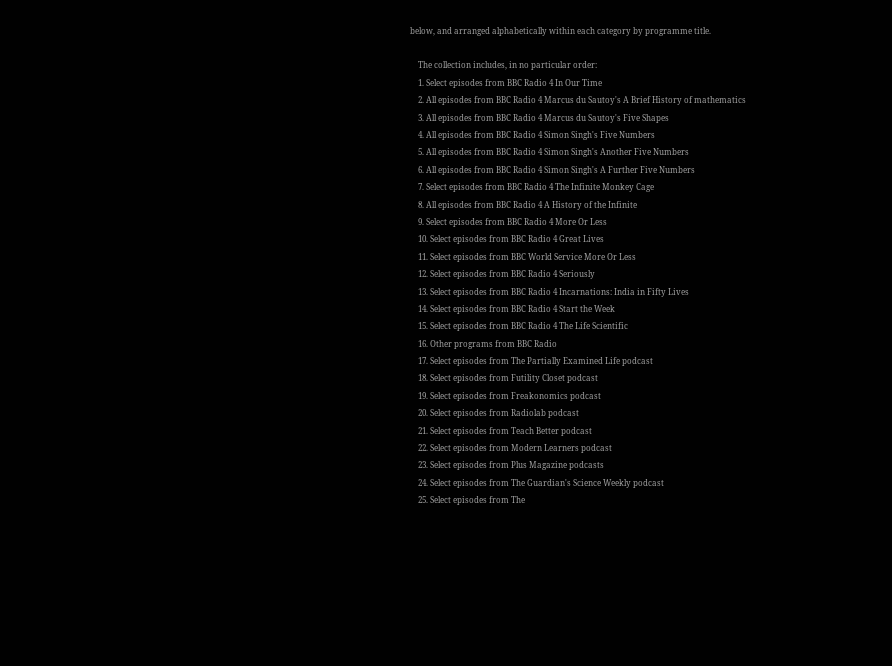below, and arranged alphabetically within each category by programme title.

    The collection includes, in no particular order:
    1. Select episodes from BBC Radio 4 In Our Time
    2. All episodes from BBC Radio 4 Marcus du Sautoy's A Brief History of mathematics
    3. All episodes from BBC Radio 4 Marcus du Sautoy's Five Shapes
    4. All episodes from BBC Radio 4 Simon Singh's Five Numbers
    5. All episodes from BBC Radio 4 Simon Singh's Another Five Numbers
    6. All episodes from BBC Radio 4 Simon Singh's A Further Five Numbers
    7. Select episodes from BBC Radio 4 The Infinite Monkey Cage
    8. All episodes from BBC Radio 4 A History of the Infinite
    9. Select episodes from BBC Radio 4 More Or Less
    10. Select episodes from BBC Radio 4 Great Lives
    11. Select episodes from BBC World Service More Or Less
    12. Select episodes from BBC Radio 4 Seriously
    13. Select episodes from BBC Radio 4 Incarnations: India in Fifty Lives
    14. Select episodes from BBC Radio 4 Start the Week
    15. Select episodes from BBC Radio 4 The Life Scientific
    16. Other programs from BBC Radio
    17. Select episodes from The Partially Examined Life podcast
    18. Select episodes from Futility Closet podcast
    19. Select episodes from Freakonomics podcast
    20. Select episodes from Radiolab podcast
    21. Select episodes from Teach Better podcast
    22. Select episodes from Modern Learners podcast
    23. Select episodes from Plus Magazine podcasts
    24. Select episodes from The Guardian's Science Weekly podcast
    25. Select episodes from The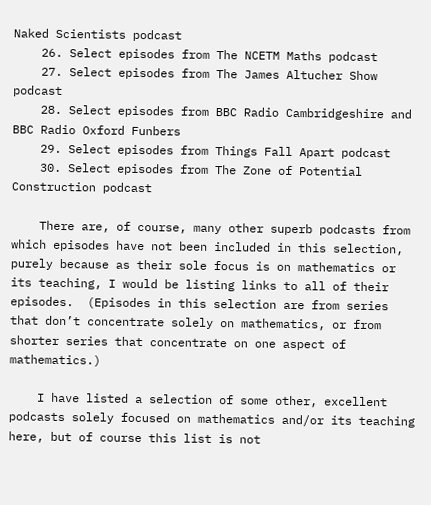Naked Scientists podcast
    26. Select episodes from The NCETM Maths podcast
    27. Select episodes from The James Altucher Show podcast
    28. Select episodes from BBC Radio Cambridgeshire and BBC Radio Oxford Funbers
    29. Select episodes from Things Fall Apart podcast
    30. Select episodes from The Zone of Potential Construction podcast

    There are, of course, many other superb podcasts from which episodes have not been included in this selection, purely because as their sole focus is on mathematics or its teaching, I would be listing links to all of their episodes.  (Episodes in this selection are from series that don’t concentrate solely on mathematics, or from shorter series that concentrate on one aspect of mathematics.)

    I have listed a selection of some other, excellent podcasts solely focused on mathematics and/or its teaching here, but of course this list is not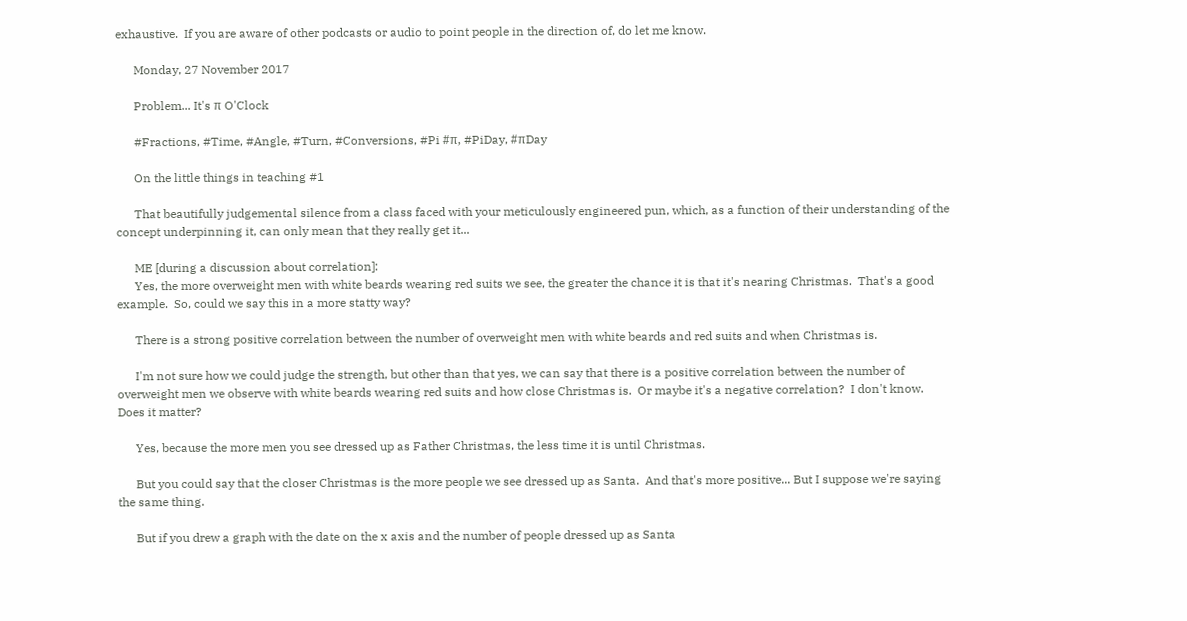exhaustive.  If you are aware of other podcasts or audio to point people in the direction of, do let me know.

      Monday, 27 November 2017

      Problem... It's π O'Clock

      #Fractions, #Time, #Angle, #Turn, #Conversions, #Pi #π, #PiDay, #πDay

      On the little things in teaching #1

      That beautifully judgemental silence from a class faced with your meticulously engineered pun, which, as a function of their understanding of the concept underpinning it, can only mean that they really get it...

      ME [during a discussion about correlation]:
      Yes, the more overweight men with white beards wearing red suits we see, the greater the chance it is that it's nearing Christmas.  That's a good example.  So, could we say this in a more statty way?

      There is a strong positive correlation between the number of overweight men with white beards and red suits and when Christmas is.

      I'm not sure how we could judge the strength, but other than that yes, we can say that there is a positive correlation between the number of overweight men we observe with white beards wearing red suits and how close Christmas is.  Or maybe it's a negative correlation?  I don't know.  Does it matter?

      Yes, because the more men you see dressed up as Father Christmas, the less time it is until Christmas.

      But you could say that the closer Christmas is the more people we see dressed up as Santa.  And that's more positive... But I suppose we're saying the same thing.

      But if you drew a graph with the date on the x axis and the number of people dressed up as Santa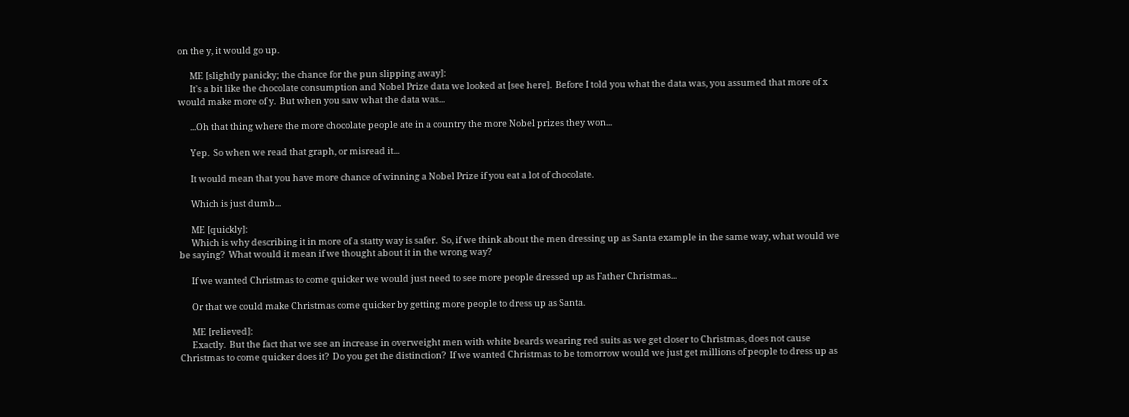on the y, it would go up.

      ME [slightly panicky; the chance for the pun slipping away]:
      It's a bit like the chocolate consumption and Nobel Prize data we looked at [see here].  Before I told you what the data was, you assumed that more of x would make more of y.  But when you saw what the data was...

      ...Oh that thing where the more chocolate people ate in a country the more Nobel prizes they won...

      Yep.  So when we read that graph, or misread it...

      It would mean that you have more chance of winning a Nobel Prize if you eat a lot of chocolate.

      Which is just dumb...

      ME [quickly]:
      Which is why describing it in more of a statty way is safer.  So, if we think about the men dressing up as Santa example in the same way, what would we be saying?  What would it mean if we thought about it in the wrong way?

      If we wanted Christmas to come quicker we would just need to see more people dressed up as Father Christmas...

      Or that we could make Christmas come quicker by getting more people to dress up as Santa.

      ME [relieved]:
      Exactly.  But the fact that we see an increase in overweight men with white beards wearing red suits as we get closer to Christmas, does not cause Christmas to come quicker does it?  Do you get the distinction?  If we wanted Christmas to be tomorrow would we just get millions of people to dress up as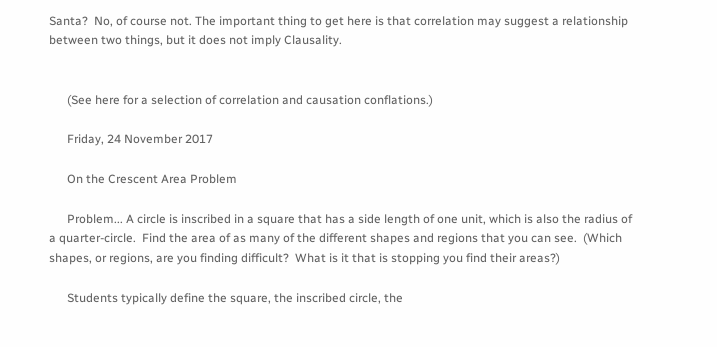Santa?  No, of course not. The important thing to get here is that correlation may suggest a relationship between two things, but it does not imply Clausality.


      (See here for a selection of correlation and causation conflations.)

      Friday, 24 November 2017

      On the Crescent Area Problem

      Problem... A circle is inscribed in a square that has a side length of one unit, which is also the radius of a quarter-circle.  Find the area of as many of the different shapes and regions that you can see.  (Which shapes, or regions, are you finding difficult?  What is it that is stopping you find their areas?)

      Students typically define the square, the inscribed circle, the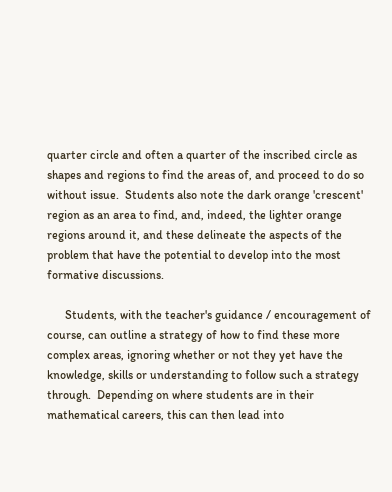quarter circle and often a quarter of the inscribed circle as shapes and regions to find the areas of, and proceed to do so without issue.  Students also note the dark orange 'crescent' region as an area to find, and, indeed, the lighter orange regions around it, and these delineate the aspects of the problem that have the potential to develop into the most formative discussions.

      Students, with the teacher's guidance / encouragement of course, can outline a strategy of how to find these more complex areas, ignoring whether or not they yet have the knowledge, skills or understanding to follow such a strategy through.  Depending on where students are in their mathematical careers, this can then lead into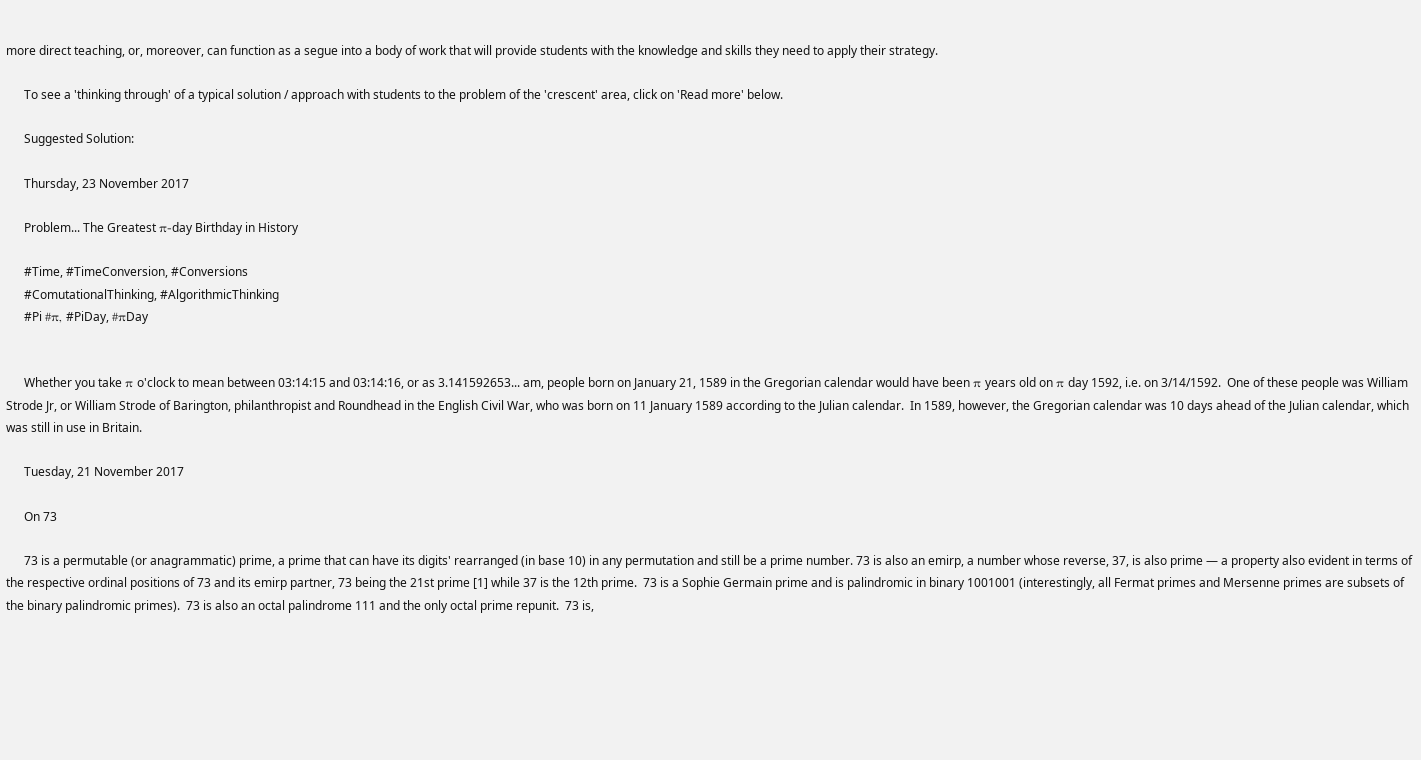more direct teaching, or, moreover, can function as a segue into a body of work that will provide students with the knowledge and skills they need to apply their strategy.

      To see a 'thinking through' of a typical solution / approach with students to the problem of the 'crescent' area, click on 'Read more' below.

      Suggested Solution:

      Thursday, 23 November 2017

      Problem... The Greatest π-day Birthday in History

      #Time, #TimeConversion, #Conversions
      #ComutationalThinking, #AlgorithmicThinking
      #Pi #π, #PiDay, #πDay


      Whether you take π o'clock to mean between 03:14:15 and 03:14:16, or as 3.141592653... am, people born on January 21, 1589 in the Gregorian calendar would have been π years old on π day 1592, i.e. on 3/14/1592.  One of these people was William Strode Jr, or William Strode of Barington, philanthropist and Roundhead in the English Civil War, who was born on 11 January 1589 according to the Julian calendar.  In 1589, however, the Gregorian calendar was 10 days ahead of the Julian calendar, which was still in use in Britain.

      Tuesday, 21 November 2017

      On 73

      73 is a permutable (or anagrammatic) prime, a prime that can have its digits' rearranged (in base 10) in any permutation and still be a prime number. 73 is also an emirp, a number whose reverse, 37, is also prime — a property also evident in terms of the respective ordinal positions of 73 and its emirp partner, 73 being the 21st prime [1] while 37 is the 12th prime.  73 is a Sophie Germain prime and is palindromic in binary 1001001 (interestingly, all Fermat primes and Mersenne primes are subsets of the binary palindromic primes).  73 is also an octal palindrome 111 and the only octal prime repunit.  73 is,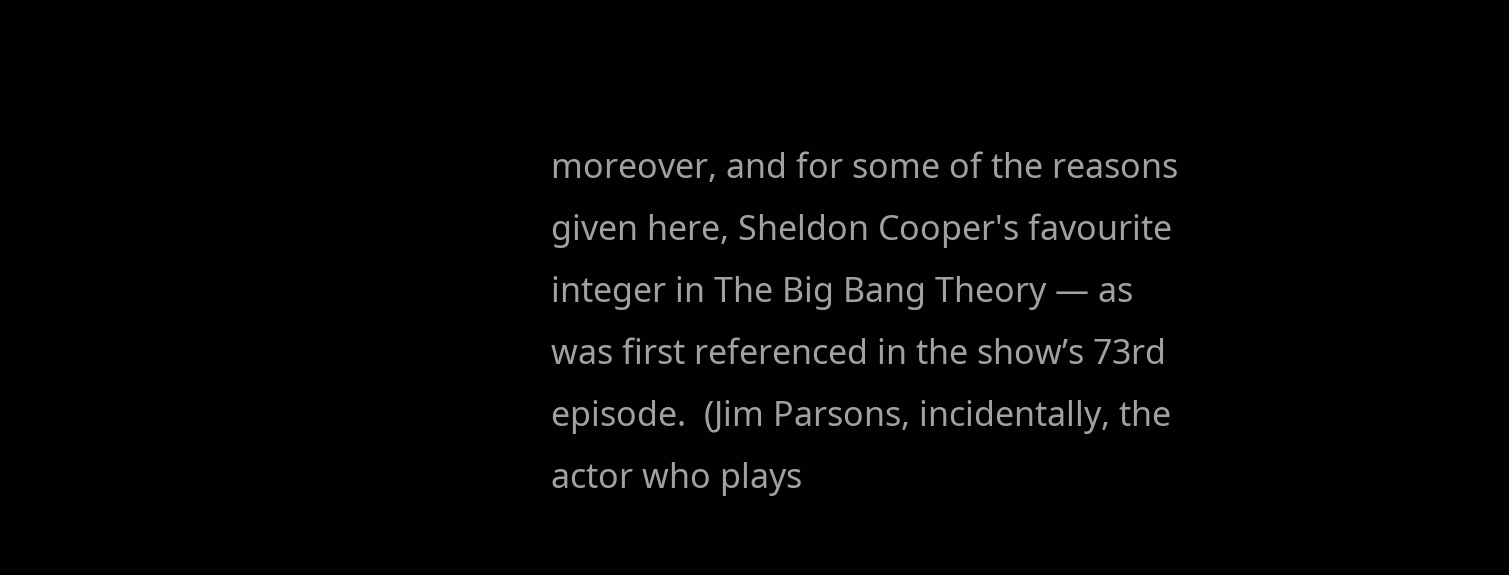moreover, and for some of the reasons given here, Sheldon Cooper's favourite integer in The Big Bang Theory — as was first referenced in the show’s 73rd episode.  (Jim Parsons, incidentally, the actor who plays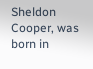Sheldon Cooper, was born in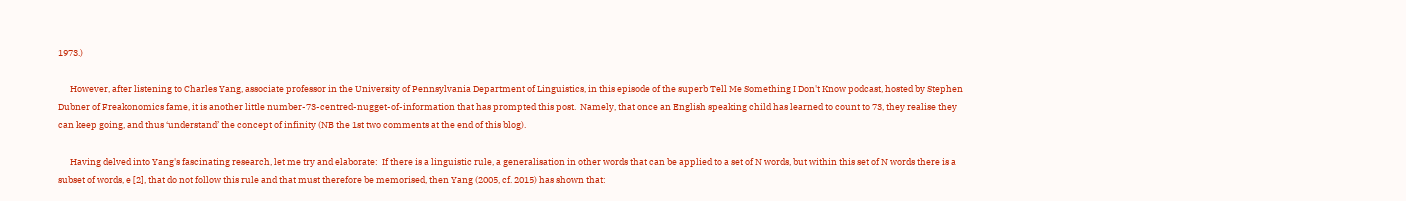1973.)

      However, after listening to Charles Yang, associate professor in the University of Pennsylvania Department of Linguistics, in this episode of the superb Tell Me Something I Don't Know podcast, hosted by Stephen Dubner of Freakonomics fame, it is another little number-73-centred-nugget-of-information that has prompted this post.  Namely, that once an English speaking child has learned to count to 73, they realise they can keep going, and thus ‘understand’ the concept of infinity (NB the 1st two comments at the end of this blog).

      Having delved into Yang's fascinating research, let me try and elaborate:  If there is a linguistic rule, a generalisation in other words that can be applied to a set of N words, but within this set of N words there is a subset of words, e [2], that do not follow this rule and that must therefore be memorised, then Yang (2005, cf. 2015) has shown that: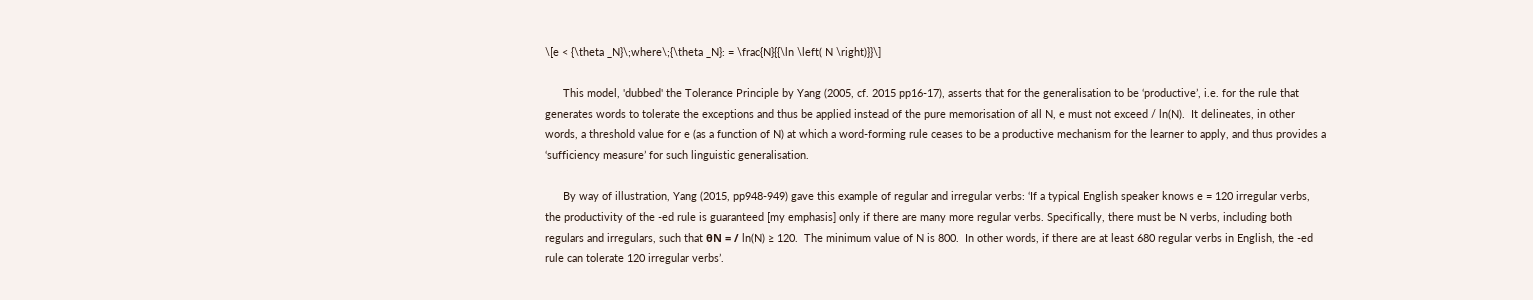\[e < {\theta _N}\;where\;{\theta _N}: = \frac{N}{{\ln \left( N \right)}}\]

      This model, 'dubbed' the Tolerance Principle by Yang (2005, cf. 2015 pp16-17), asserts that for the generalisation to be ‘productive’, i.e. for the rule that generates words to tolerate the exceptions and thus be applied instead of the pure memorisation of all N, e must not exceed / ln(N).  It delineates, in other words, a threshold value for e (as a function of N) at which a word-forming rule ceases to be a productive mechanism for the learner to apply, and thus provides a ‘sufficiency measure’ for such linguistic generalisation.

      By way of illustration, Yang (2015, pp948-949) gave this example of regular and irregular verbs: ‘If a typical English speaker knows e = 120 irregular verbs, the productivity of the -ed rule is guaranteed [my emphasis] only if there are many more regular verbs. Specifically, there must be N verbs, including both regulars and irregulars, such that θN = / ln(N) ≥ 120.  The minimum value of N is 800.  In other words, if there are at least 680 regular verbs in English, the -ed rule can tolerate 120 irregular verbs’.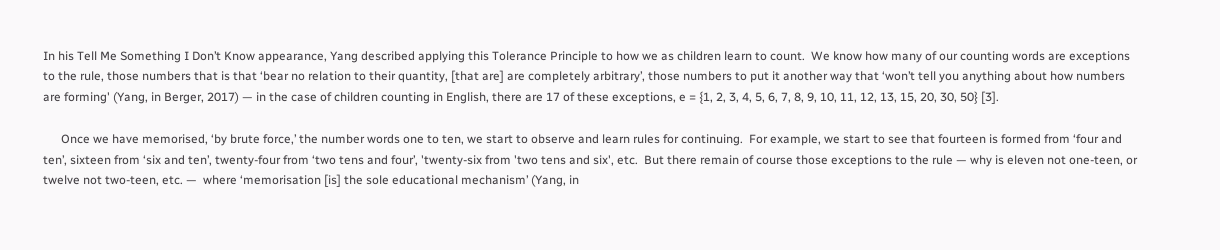In his Tell Me Something I Don’t Know appearance, Yang described applying this Tolerance Principle to how we as children learn to count.  We know how many of our counting words are exceptions to the rule, those numbers that is that ‘bear no relation to their quantity, [that are] are completely arbitrary’, those numbers to put it another way that ‘won’t tell you anything about how numbers are forming' (Yang, in Berger, 2017) — in the case of children counting in English, there are 17 of these exceptions, e = {1, 2, 3, 4, 5, 6, 7, 8, 9, 10, 11, 12, 13, 15, 20, 30, 50} [3].

      Once we have memorised, ‘by brute force,’ the number words one to ten, we start to observe and learn rules for continuing.  For example, we start to see that fourteen is formed from ‘four and ten’, sixteen from ‘six and ten’, twenty-four from ‘two tens and four’, 'twenty-six from 'two tens and six', etc.  But there remain of course those exceptions to the rule — why is eleven not one-teen, or twelve not two-teen, etc. —  where ‘memorisation [is] the sole educational mechanism’ (Yang, in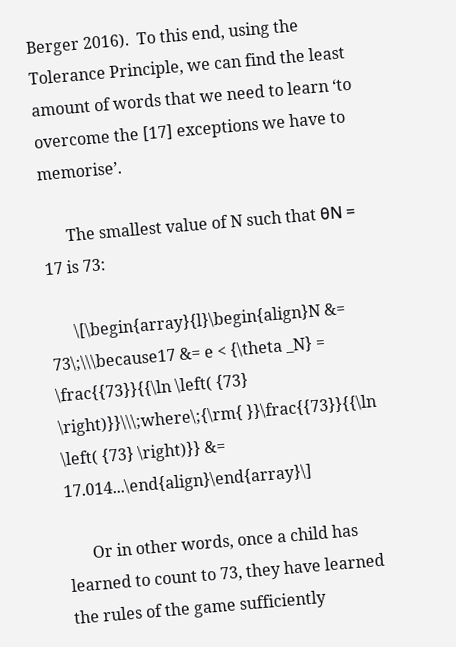Berger 2016).  To this end, using the Tolerance Principle, we can find the least amount of words that we need to learn ‘to overcome the [17] exceptions we have to memorise’.

      The smallest value of N such that θN = 17 is 73:

      \[\begin{array}{l}\begin{align}N &= 73\;\\\because17 &= e < {\theta _N} = \frac{{73}}{{\ln \left( {73} \right)}}\\\;where\;{\rm{ }}\frac{{73}}{{\ln \left( {73} \right)}} &= 17.014...\end{align}\end{array}\]

      Or in other words, once a child has learned to count to 73, they have learned the rules of the game sufficiently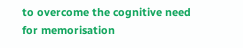to overcome the cognitive need for memorisation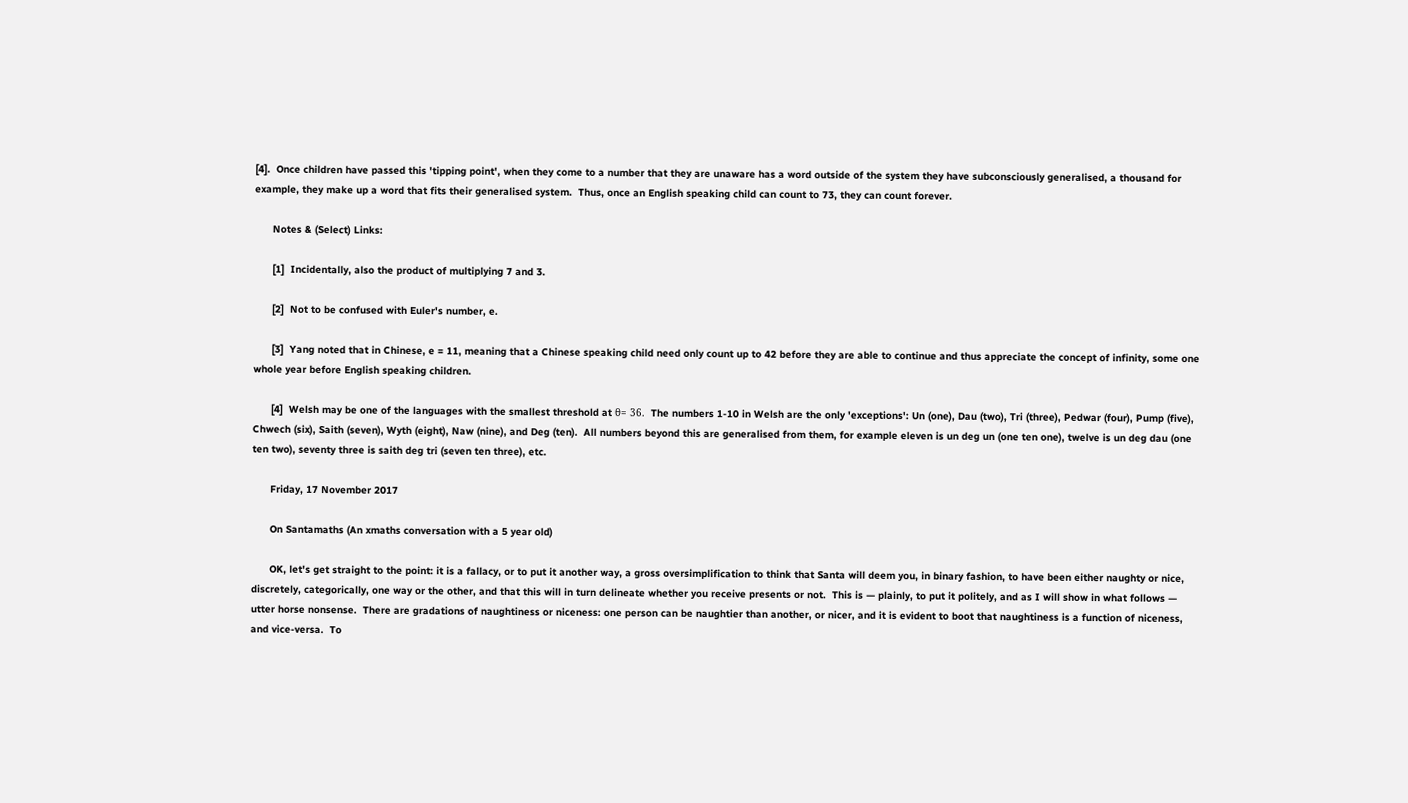[4].  Once children have passed this 'tipping point', when they come to a number that they are unaware has a word outside of the system they have subconsciously generalised, a thousand for example, they make up a word that fits their generalised system.  Thus, once an English speaking child can count to 73, they can count forever.

      Notes & (Select) Links:

      [1]  Incidentally, also the product of multiplying 7 and 3.

      [2]  Not to be confused with Euler's number, e.

      [3]  Yang noted that in Chinese, e = 11, meaning that a Chinese speaking child need only count up to 42 before they are able to continue and thus appreciate the concept of infinity, some one whole year before English speaking children.

      [4]  Welsh may be one of the languages with the smallest threshold at θ= 36.  The numbers 1-10 in Welsh are the only 'exceptions': Un (one), Dau (two), Tri (three), Pedwar (four), Pump (five), Chwech (six), Saith (seven), Wyth (eight), Naw (nine), and Deg (ten).  All numbers beyond this are generalised from them, for example eleven is un deg un (one ten one), twelve is un deg dau (one ten two), seventy three is saith deg tri (seven ten three), etc.

      Friday, 17 November 2017

      On Santamaths (An xmaths conversation with a 5 year old)

      OK, let's get straight to the point: it is a fallacy, or to put it another way, a gross oversimplification to think that Santa will deem you, in binary fashion, to have been either naughty or nice, discretely, categorically, one way or the other, and that this will in turn delineate whether you receive presents or not.  This is — plainly, to put it politely, and as I will show in what follows — utter horse nonsense.  There are gradations of naughtiness or niceness: one person can be naughtier than another, or nicer, and it is evident to boot that naughtiness is a function of niceness, and vice-versa.  To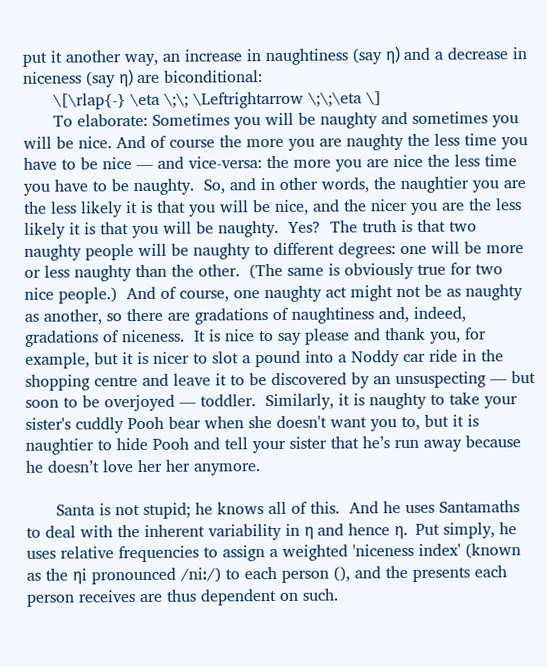put it another way, an increase in naughtiness (say η) and a decrease in niceness (say η) are biconditional:
      \[\rlap{-} \eta \;\; \Leftrightarrow \;\;\eta \]
      To elaborate: Sometimes you will be naughty and sometimes you will be nice. And of course the more you are naughty the less time you have to be nice — and vice-versa: the more you are nice the less time you have to be naughty.  So, and in other words, the naughtier you are the less likely it is that you will be nice, and the nicer you are the less likely it is that you will be naughty.  Yes?  The truth is that two naughty people will be naughty to different degrees: one will be more or less naughty than the other.  (The same is obviously true for two nice people.)  And of course, one naughty act might not be as naughty as another, so there are gradations of naughtiness and, indeed, gradations of niceness.  It is nice to say please and thank you, for example, but it is nicer to slot a pound into a Noddy car ride in the shopping centre and leave it to be discovered by an unsuspecting — but soon to be overjoyed — toddler.  Similarly, it is naughty to take your sister's cuddly Pooh bear when she doesn't want you to, but it is naughtier to hide Pooh and tell your sister that he’s run away because he doesn’t love her her anymore.

      Santa is not stupid; he knows all of this.  And he uses Santamaths to deal with the inherent variability in η and hence η.  Put simply, he uses relative frequencies to assign a weighted 'niceness index' (known as the ηi pronounced /niː/) to each person (), and the presents each person receives are thus dependent on such.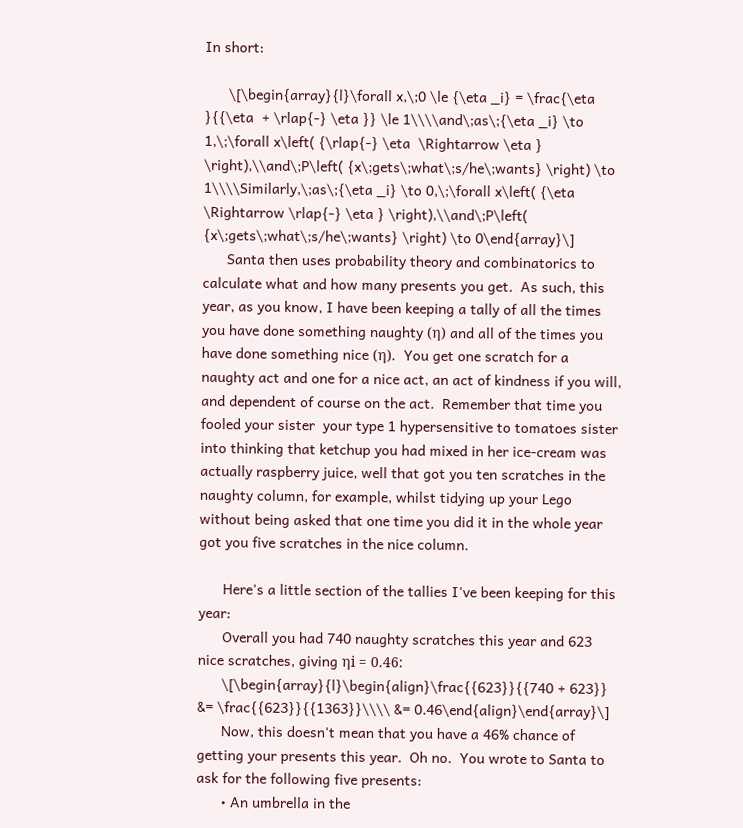In short:

      \[\begin{array}{l}\forall x,\;0 \le {\eta _i} = \frac{\eta }{{\eta  + \rlap{-} \eta }} \le 1\\\\and\;as\;{\eta _i} \to 1,\;\forall x\left( {\rlap{-} \eta  \Rightarrow \eta } \right),\\and\;P\left( {x\;gets\;what\;s/he\;wants} \right) \to 1\\\\Similarly,\;as\;{\eta _i} \to 0,\;\forall x\left( {\eta  \Rightarrow \rlap{-} \eta } \right),\\and\;P\left( {x\;gets\;what\;s/he\;wants} \right) \to 0\end{array}\]
      Santa then uses probability theory and combinatorics to calculate what and how many presents you get.  As such, this year, as you know, I have been keeping a tally of all the times you have done something naughty (η) and all of the times you have done something nice (η).  You get one scratch for a naughty act and one for a nice act, an act of kindness if you will, and dependent of course on the act.  Remember that time you fooled your sister  your type 1 hypersensitive to tomatoes sister  into thinking that ketchup you had mixed in her ice-cream was actually raspberry juice, well that got you ten scratches in the naughty column, for example, whilst tidying up your Lego without being asked that one time you did it in the whole year got you five scratches in the nice column.

      Here's a little section of the tallies I've been keeping for this year:
      Overall you had 740 naughty scratches this year and 623 nice scratches, giving ηi = 0.46:
      \[\begin{array}{l}\begin{align}\frac{{623}}{{740 + 623}} &= \frac{{623}}{{1363}}\\\\ &= 0.46\end{align}\end{array}\]
      Now, this doesn't mean that you have a 46% chance of getting your presents this year.  Oh no.  You wrote to Santa to ask for the following five presents:
      • An umbrella in the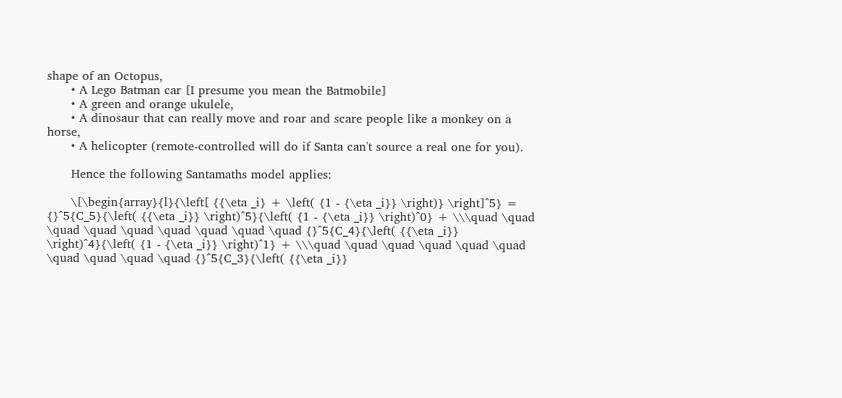shape of an Octopus,
      • A Lego Batman car [I presume you mean the Batmobile]
      • A green and orange ukulele,
      • A dinosaur that can really move and roar and scare people like a monkey on a horse,
      • A helicopter (remote-controlled will do if Santa can't source a real one for you).

      Hence the following Santamaths model applies:

      \[\begin{array}{l}{\left[ {{\eta _i} + \left( {1 - {\eta _i}} \right)} \right]^5} = {}^5{C_5}{\left( {{\eta _i}} \right)^5}{\left( {1 - {\eta _i}} \right)^0} + \\\quad \quad \quad \quad \quad \quad \quad \quad \quad {}^5{C_4}{\left( {{\eta _i}} \right)^4}{\left( {1 - {\eta _i}} \right)^1} + \\\quad \quad \quad \quad \quad \quad \quad \quad \quad \quad {}^5{C_3}{\left( {{\eta _i}}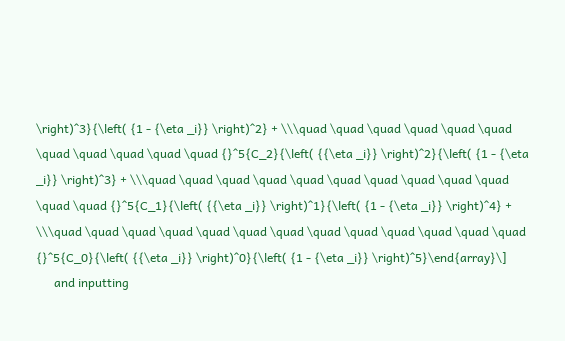\right)^3}{\left( {1 - {\eta _i}} \right)^2} + \\\quad \quad \quad \quad \quad \quad \quad \quad \quad \quad \quad {}^5{C_2}{\left( {{\eta _i}} \right)^2}{\left( {1 - {\eta _i}} \right)^3} + \\\quad \quad \quad \quad \quad \quad \quad \quad \quad \quad \quad \quad {}^5{C_1}{\left( {{\eta _i}} \right)^1}{\left( {1 - {\eta _i}} \right)^4} + \\\quad \quad \quad \quad \quad \quad \quad \quad \quad \quad \quad \quad \quad {}^5{C_0}{\left( {{\eta _i}} \right)^0}{\left( {1 - {\eta _i}} \right)^5}\end{array}\]
      and inputting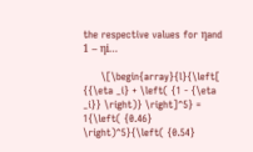the respective values for ηand 1 – ηi...

      \[\begin{array}{l}{\left[ {{\eta _i} + \left( {1 - {\eta _i}} \right)} \right]^5} = 1{\left( {0.46} \right)^5}{\left( {0.54}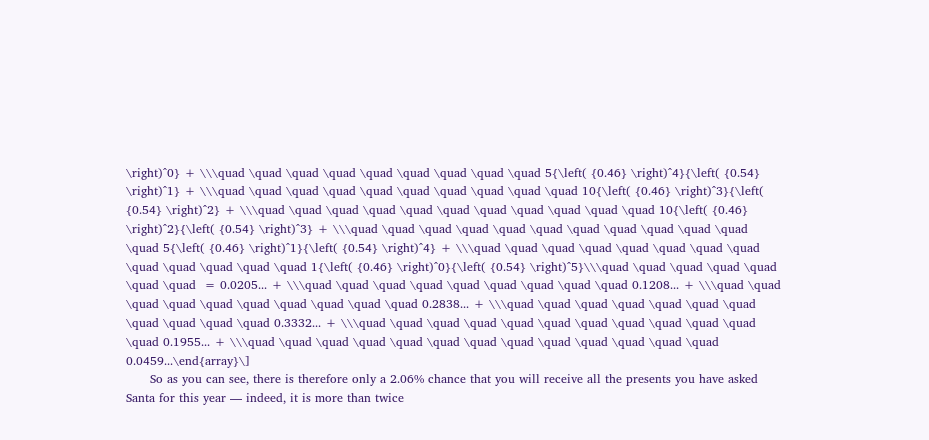\right)^0} + \\\quad \quad \quad \quad \quad \quad \quad \quad \quad 5{\left( {0.46} \right)^4}{\left( {0.54} \right)^1} + \\\quad \quad \quad \quad \quad \quad \quad \quad \quad \quad 10{\left( {0.46} \right)^3}{\left( {0.54} \right)^2} + \\\quad \quad \quad \quad \quad \quad \quad \quad \quad \quad \quad 10{\left( {0.46} \right)^2}{\left( {0.54} \right)^3} + \\\quad \quad \quad \quad \quad \quad \quad \quad \quad \quad \quad \quad 5{\left( {0.46} \right)^1}{\left( {0.54} \right)^4} + \\\quad \quad \quad \quad \quad \quad \quad \quad \quad \quad \quad \quad \quad 1{\left( {0.46} \right)^0}{\left( {0.54} \right)^5}\\\quad \quad \quad \quad \quad \quad \quad  = 0.0205... + \\\quad \quad \quad \quad \quad \quad \quad \quad \quad 0.1208... + \\\quad \quad \quad \quad \quad \quad \quad \quad \quad \quad 0.2838... + \\\quad \quad \quad \quad \quad \quad \quad \quad \quad \quad \quad 0.3332... + \\\quad \quad \quad \quad \quad \quad \quad \quad \quad \quad \quad \quad 0.1955... + \\\quad \quad \quad \quad \quad \quad \quad \quad \quad \quad \quad \quad \quad 0.0459...\end{array}\]
      So as you can see, there is therefore only a 2.06% chance that you will receive all the presents you have asked Santa for this year — indeed, it is more than twice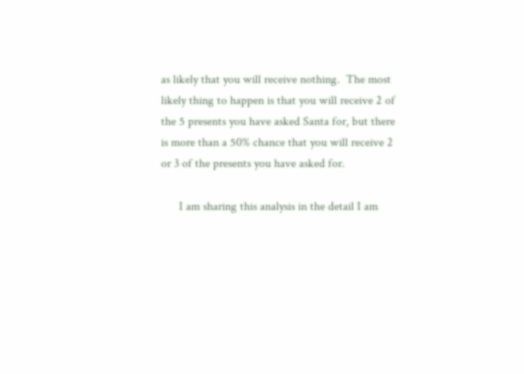as likely that you will receive nothing.  The most likely thing to happen is that you will receive 2 of the 5 presents you have asked Santa for, but there is more than a 50% chance that you will receive 2 or 3 of the presents you have asked for.

      I am sharing this analysis in the detail I am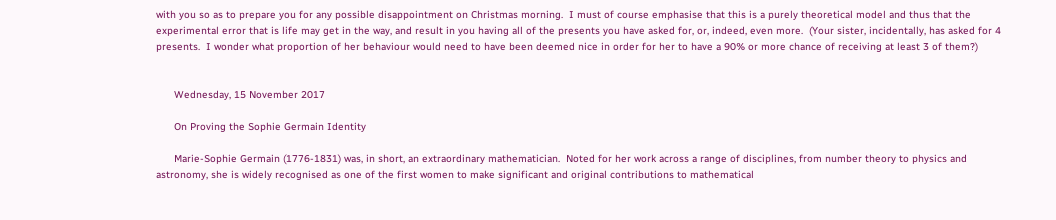with you so as to prepare you for any possible disappointment on Christmas morning.  I must of course emphasise that this is a purely theoretical model and thus that the experimental error that is life may get in the way, and result in you having all of the presents you have asked for, or, indeed, even more.  (Your sister, incidentally, has asked for 4 presents.  I wonder what proportion of her behaviour would need to have been deemed nice in order for her to have a 90% or more chance of receiving at least 3 of them?)


      Wednesday, 15 November 2017

      On Proving the Sophie Germain Identity

      Marie-Sophie Germain (1776-1831) was, in short, an extraordinary mathematician.  Noted for her work across a range of disciplines, from number theory to physics and astronomy, she is widely recognised as one of the first women to make significant and original contributions to mathematical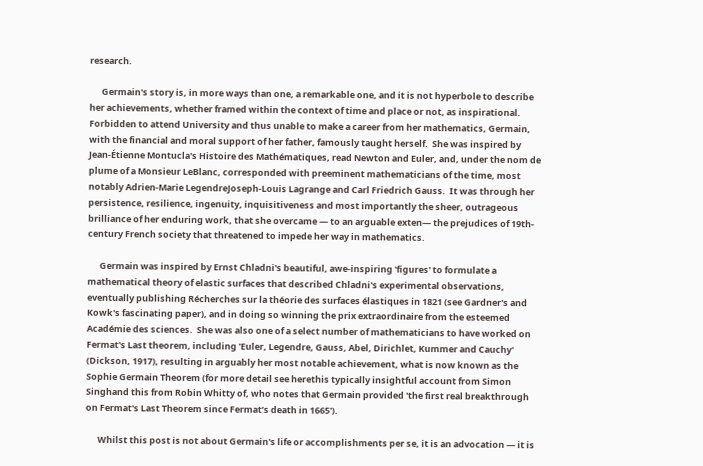research.

      Germain's story is, in more ways than one, a remarkable one, and it is not hyperbole to describe her achievements, whether framed within the context of time and place or not, as inspirational. Forbidden to attend University and thus unable to make a career from her mathematics, Germain, with the financial and moral support of her father, famously taught herself.  She was inspired by Jean-Étienne Montucla's Histoire des Mathématiques, read Newton and Euler, and, under the nom de plume of a Monsieur LeBlanc, corresponded with preeminent mathematicians of the time, most notably Adrien-Marie LegendreJoseph-Louis Lagrange and Carl Friedrich Gauss.  It was through her persistence, resilience, ingenuity, inquisitiveness and most importantly the sheer, outrageous brilliance of her enduring work, that she overcame — to an arguable exten— the prejudices of 19th-century French society that threatened to impede her way in mathematics.

      Germain was inspired by Ernst Chladni's beautiful, awe-inspiring 'figures' to formulate a mathematical theory of elastic surfaces that described Chladni's experimental observations, eventually publishing Récherches sur la théorie des surfaces élastiques in 1821 (see Gardner's and Kowk's fascinating paper), and in doing so winning the prix extraordinaire from the esteemed Académie des sciences.  She was also one of a select number of mathematicians to have worked on Fermat's Last theorem, including 'Euler, Legendre, Gauss, Abel, Dirichlet, Kummer and Cauchy' (Dickson, 1917), resulting in arguably her most notable achievement, what is now known as the Sophie Germain Theorem (for more detail see herethis typically insightful account from Simon Singhand this from Robin Whitty of, who notes that Germain provided 'the first real breakthrough on Fermat's Last Theorem since Fermat’s death in 1665').

      Whilst this post is not about Germain's life or accomplishments per se, it is an advocation — it is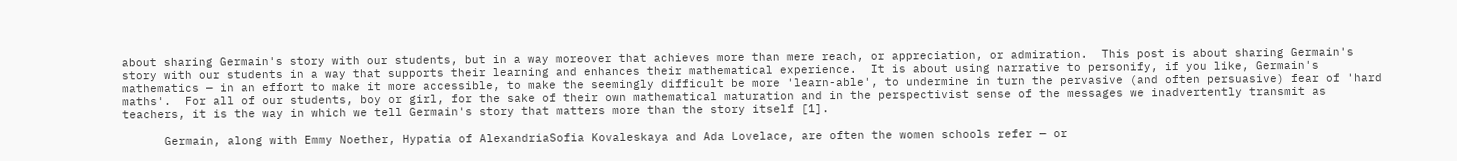about sharing Germain's story with our students, but in a way moreover that achieves more than mere reach, or appreciation, or admiration.  This post is about sharing Germain's story with our students in a way that supports their learning and enhances their mathematical experience.  It is about using narrative to personify, if you like, Germain's mathematics — in an effort to make it more accessible, to make the seemingly difficult be more 'learn-able', to undermine in turn the pervasive (and often persuasive) fear of 'hard maths'.  For all of our students, boy or girl, for the sake of their own mathematical maturation and in the perspectivist sense of the messages we inadvertently transmit as teachers, it is the way in which we tell Germain's story that matters more than the story itself [1].

      Germain, along with Emmy Noether, Hypatia of AlexandriaSofia Kovaleskaya and Ada Lovelace, are often the women schools refer — or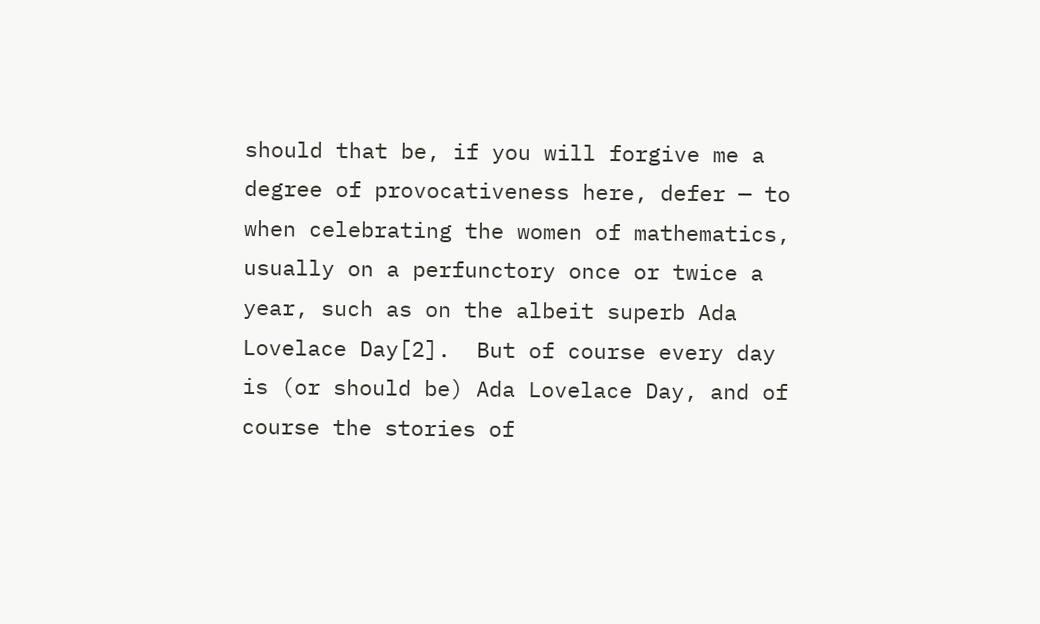should that be, if you will forgive me a degree of provocativeness here, defer — to when celebrating the women of mathematics, usually on a perfunctory once or twice a year, such as on the albeit superb Ada Lovelace Day[2].  But of course every day is (or should be) Ada Lovelace Day, and of course the stories of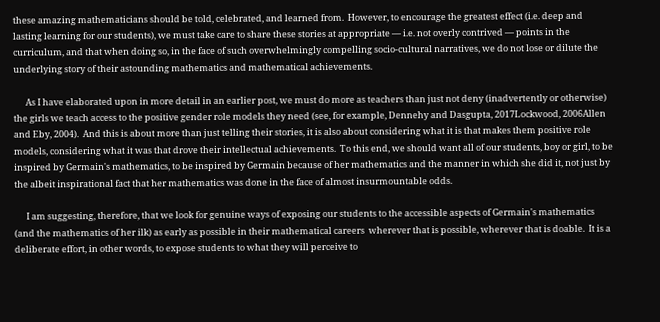these amazing mathematicians should be told, celebrated, and learned from.  However, to encourage the greatest effect (i.e. deep and lasting learning for our students), we must take care to share these stories at appropriate — i.e. not overly contrived — points in the curriculum, and that when doing so, in the face of such overwhelmingly compelling socio-cultural narratives, we do not lose or dilute the underlying story of their astounding mathematics and mathematical achievements.

      As I have elaborated upon in more detail in an earlier post, we must do more as teachers than just not deny (inadvertently or otherwise) the girls we teach access to the positive gender role models they need (see, for example, Dennehy and Dasgupta, 2017Lockwood, 2006Allen and Eby, 2004).  And this is about more than just telling their stories, it is also about considering what it is that makes them positive role models, considering what it was that drove their intellectual achievements.  To this end, we should want all of our students, boy or girl, to be inspired by Germain's mathematics, to be inspired by Germain because of her mathematics and the manner in which she did it, not just by the albeit inspirational fact that her mathematics was done in the face of almost insurmountable odds.

      I am suggesting, therefore, that we look for genuine ways of exposing our students to the accessible aspects of Germain's mathematics (and the mathematics of her ilk) as early as possible in their mathematical careers  wherever that is possible, wherever that is doable.  It is a deliberate effort, in other words, to expose students to what they will perceive to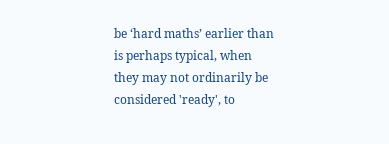be ‘hard maths’ earlier than is perhaps typical, when they may not ordinarily be considered 'ready', to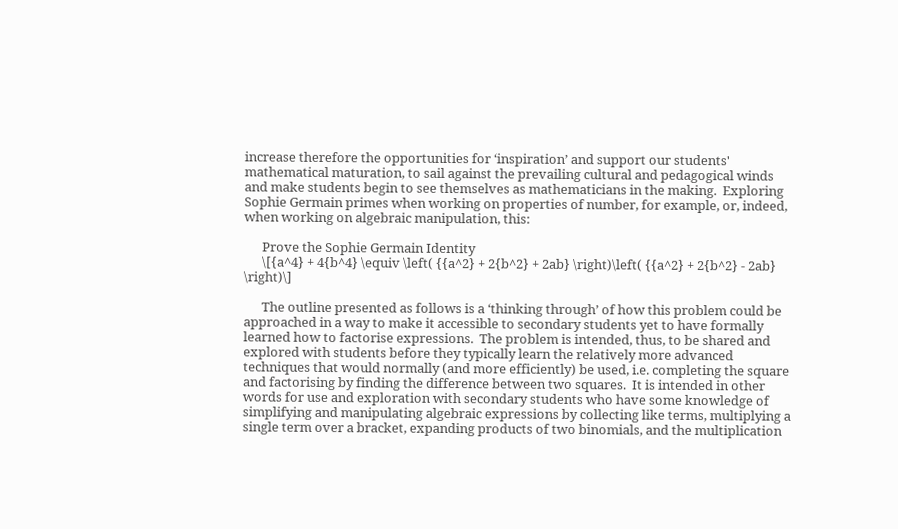increase therefore the opportunities for ‘inspiration’ and support our students' mathematical maturation, to sail against the prevailing cultural and pedagogical winds and make students begin to see themselves as mathematicians in the making.  Exploring Sophie Germain primes when working on properties of number, for example, or, indeed, when working on algebraic manipulation, this:

      Prove the Sophie Germain Identity
      \[{a^4} + 4{b^4} \equiv \left( {{a^2} + 2{b^2} + 2ab} \right)\left( {{a^2} + 2{b^2} - 2ab} \right)\]

      The outline presented as follows is a ‘thinking through’ of how this problem could be approached in a way to make it accessible to secondary students yet to have formally learned how to factorise expressions.  The problem is intended, thus, to be shared and explored with students before they typically learn the relatively more advanced techniques that would normally (and more efficiently) be used, i.e. completing the square and factorising by finding the difference between two squares.  It is intended in other words for use and exploration with secondary students who have some knowledge of simplifying and manipulating algebraic expressions by collecting like terms, multiplying a single term over a bracket, expanding products of two binomials, and the multiplication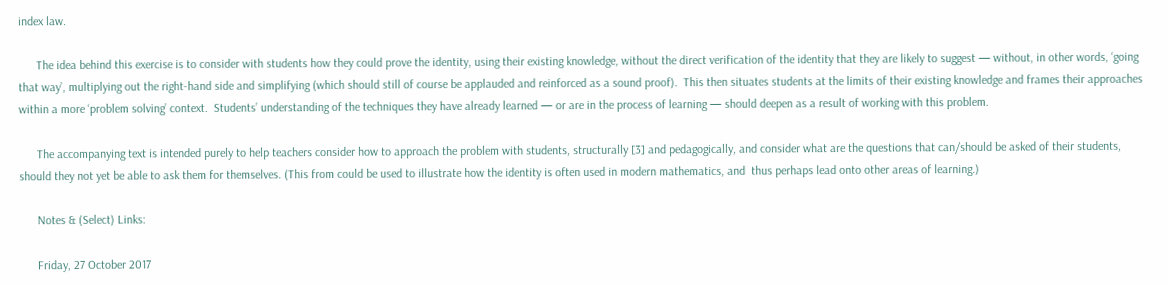index law.

      The idea behind this exercise is to consider with students how they could prove the identity, using their existing knowledge, without the direct verification of the identity that they are likely to suggest — without, in other words, ‘going that way’, multiplying out the right-hand side and simplifying (which should still of course be applauded and reinforced as a sound proof).  This then situates students at the limits of their existing knowledge and frames their approaches within a more ‘problem solving’ context.  Students’ understanding of the techniques they have already learned — or are in the process of learning — should deepen as a result of working with this problem.

      The accompanying text is intended purely to help teachers consider how to approach the problem with students, structurally [3] and pedagogically, and consider what are the questions that can/should be asked of their students, should they not yet be able to ask them for themselves. (This from could be used to illustrate how the identity is often used in modern mathematics, and  thus perhaps lead onto other areas of learning.)

      Notes & (Select) Links:

      Friday, 27 October 2017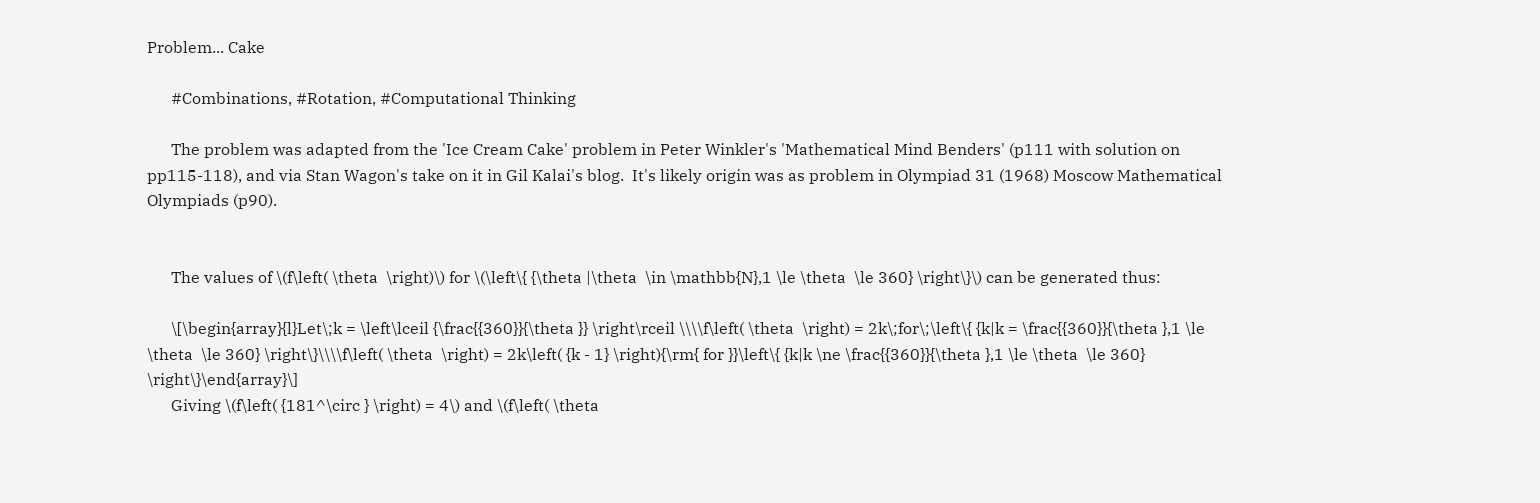Problem... Cake

      #Combinations, #Rotation, #Computational Thinking

      The problem was adapted from the 'Ice Cream Cake' problem in Peter Winkler's 'Mathematical Mind Benders' (p111 with solution on pp115-118), and via Stan Wagon's take on it in Gil Kalai's blog.  It's likely origin was as problem in Olympiad 31 (1968) Moscow Mathematical Olympiads (p90).


      The values of \(f\left( \theta  \right)\) for \(\left\{ {\theta |\theta  \in \mathbb{N},1 \le \theta  \le 360} \right\}\) can be generated thus:

      \[\begin{array}{l}Let\;k = \left\lceil {\frac{{360}}{\theta }} \right\rceil \\\\f\left( \theta  \right) = 2k\;for\;\left\{ {k|k = \frac{{360}}{\theta },1 \le \theta  \le 360} \right\}\\\\f\left( \theta  \right) = 2k\left( {k - 1} \right){\rm{ for }}\left\{ {k|k \ne \frac{{360}}{\theta },1 \le \theta  \le 360} \right\}\end{array}\]
      Giving \(f\left( {181^\circ } \right) = 4\) and \(f\left( \theta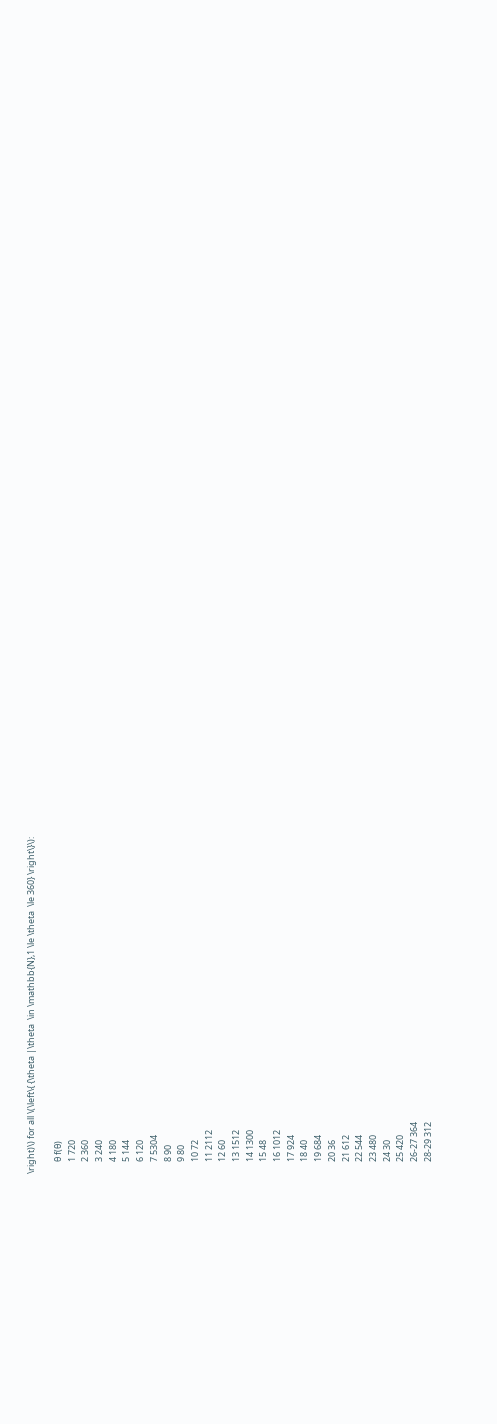\right)\) for all \(\left\{ {\theta |\theta  \in \mathbb{N},1 \le \theta  \le 360} \right\}\):

      θ f(θ)
      1 720
      2 360
      3 240
      4 180
      5 144
      6 120
      7 5304
      8 90
      9 80
      10 72
      11 2112
      12 60
      13 1512
      14 1300
      15 48
      16 1012
      17 924
      18 40
      19 684
      20 36
      21 612
      22 544
      23 480
      24 30
      25 420
      26-27 364
      28-29 312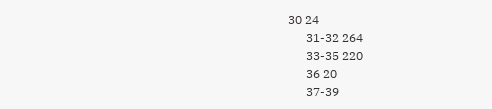30 24
      31-32 264
      33-35 220
      36 20
      37-39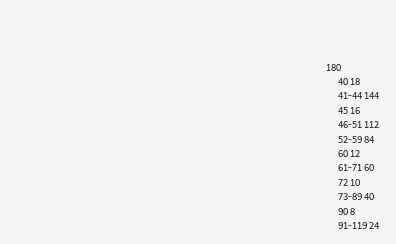180
      40 18
      41-44 144
      45 16
      46-51 112
      52-59 84
      60 12
      61-71 60
      72 10
      73-89 40
      90 8
      91-119 24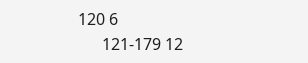120 6
      121-179 12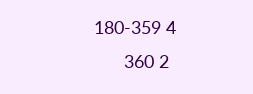180-359 4
      360 2